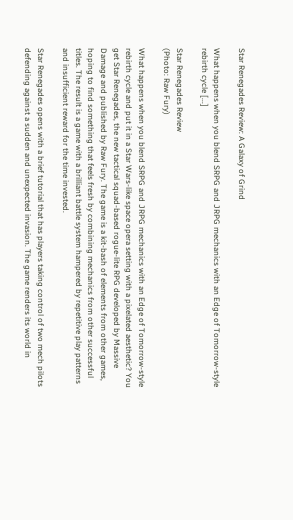Star Renegades Review: A Galaxy of Grind

What happens when you blend SRPG and JRPG mechanics with an Edge of Tomorrow-style rebirth cycle [...]

Star Renegades Review
(Photo: Raw Fury)

What happens when you blend SRPG and JRPG mechanics with an Edge of Tomorrow-style rebirth cycle and put it in a Star Wars-like space opera setting with a pixelated aesthetic? You get Star Renegades, the new tactical squad-based rogue-lite RPG developed by Massive Damage and published by Raw Fury. The game is a kit-bash of elements from other games, hoping to find something that feels fresh by combining mechanics from other successful titles. The result is a game with a brilliant battle system hampered by repetitive play patterns and insufficient reward for the time invested.

Star Renegades opens with a brief tutorial that has players taking control of two mech pilots defending against a sudden and unexpected invasion. The game renders its world in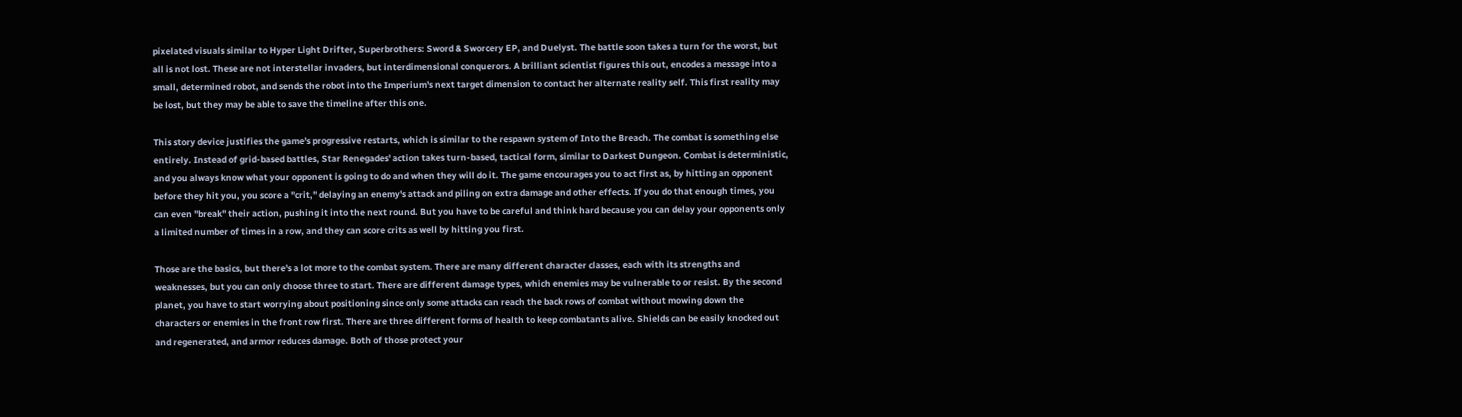pixelated visuals similar to Hyper Light Drifter, Superbrothers: Sword & Sworcery EP, and Duelyst. The battle soon takes a turn for the worst, but all is not lost. These are not interstellar invaders, but interdimensional conquerors. A brilliant scientist figures this out, encodes a message into a small, determined robot, and sends the robot into the Imperium's next target dimension to contact her alternate reality self. This first reality may be lost, but they may be able to save the timeline after this one.

This story device justifies the game's progressive restarts, which is similar to the respawn system of Into the Breach. The combat is something else entirely. Instead of grid-based battles, Star Renegades' action takes turn-based, tactical form, similar to Darkest Dungeon. Combat is deterministic, and you always know what your opponent is going to do and when they will do it. The game encourages you to act first as, by hitting an opponent before they hit you, you score a "crit," delaying an enemy's attack and piling on extra damage and other effects. If you do that enough times, you can even "break" their action, pushing it into the next round. But you have to be careful and think hard because you can delay your opponents only a limited number of times in a row, and they can score crits as well by hitting you first.

Those are the basics, but there's a lot more to the combat system. There are many different character classes, each with its strengths and weaknesses, but you can only choose three to start. There are different damage types, which enemies may be vulnerable to or resist. By the second planet, you have to start worrying about positioning since only some attacks can reach the back rows of combat without mowing down the characters or enemies in the front row first. There are three different forms of health to keep combatants alive. Shields can be easily knocked out and regenerated, and armor reduces damage. Both of those protect your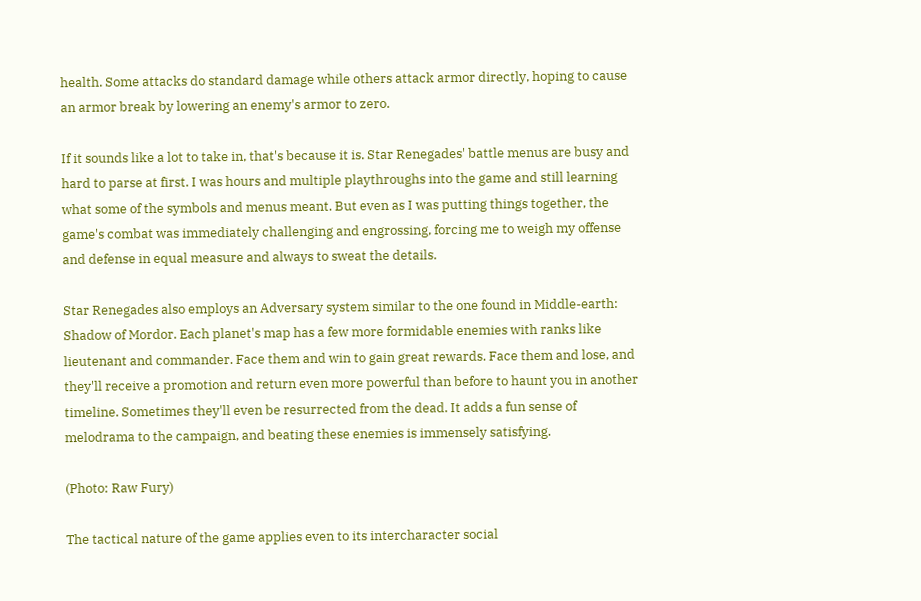health. Some attacks do standard damage while others attack armor directly, hoping to cause an armor break by lowering an enemy's armor to zero.

If it sounds like a lot to take in, that's because it is. Star Renegades' battle menus are busy and hard to parse at first. I was hours and multiple playthroughs into the game and still learning what some of the symbols and menus meant. But even as I was putting things together, the game's combat was immediately challenging and engrossing, forcing me to weigh my offense and defense in equal measure and always to sweat the details.

Star Renegades also employs an Adversary system similar to the one found in Middle-earth: Shadow of Mordor. Each planet's map has a few more formidable enemies with ranks like lieutenant and commander. Face them and win to gain great rewards. Face them and lose, and they'll receive a promotion and return even more powerful than before to haunt you in another timeline. Sometimes they'll even be resurrected from the dead. It adds a fun sense of melodrama to the campaign, and beating these enemies is immensely satisfying.

(Photo: Raw Fury)

The tactical nature of the game applies even to its intercharacter social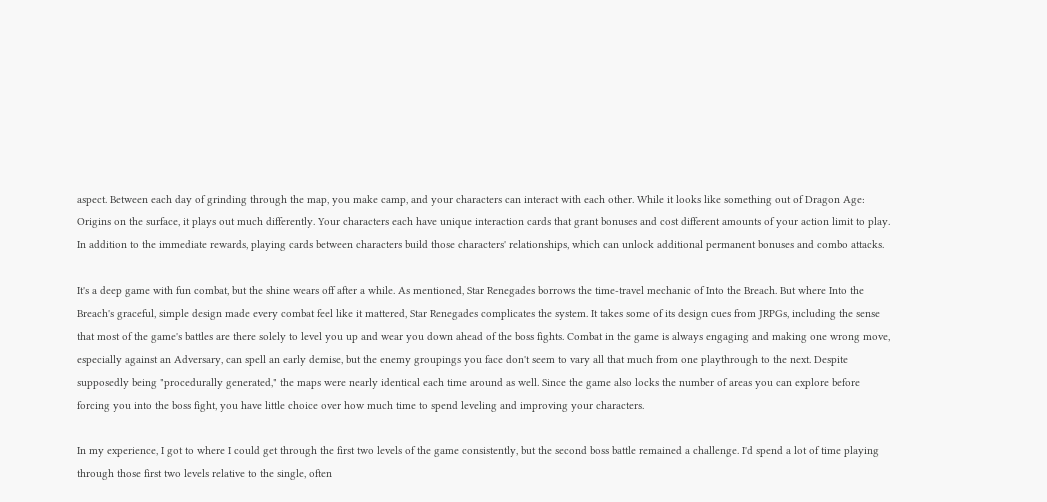aspect. Between each day of grinding through the map, you make camp, and your characters can interact with each other. While it looks like something out of Dragon Age: Origins on the surface, it plays out much differently. Your characters each have unique interaction cards that grant bonuses and cost different amounts of your action limit to play. In addition to the immediate rewards, playing cards between characters build those characters' relationships, which can unlock additional permanent bonuses and combo attacks.

It's a deep game with fun combat, but the shine wears off after a while. As mentioned, Star Renegades borrows the time-travel mechanic of Into the Breach. But where Into the Breach's graceful, simple design made every combat feel like it mattered, Star Renegades complicates the system. It takes some of its design cues from JRPGs, including the sense that most of the game's battles are there solely to level you up and wear you down ahead of the boss fights. Combat in the game is always engaging and making one wrong move, especially against an Adversary, can spell an early demise, but the enemy groupings you face don't seem to vary all that much from one playthrough to the next. Despite supposedly being "procedurally generated," the maps were nearly identical each time around as well. Since the game also locks the number of areas you can explore before forcing you into the boss fight, you have little choice over how much time to spend leveling and improving your characters.

In my experience, I got to where I could get through the first two levels of the game consistently, but the second boss battle remained a challenge. I'd spend a lot of time playing through those first two levels relative to the single, often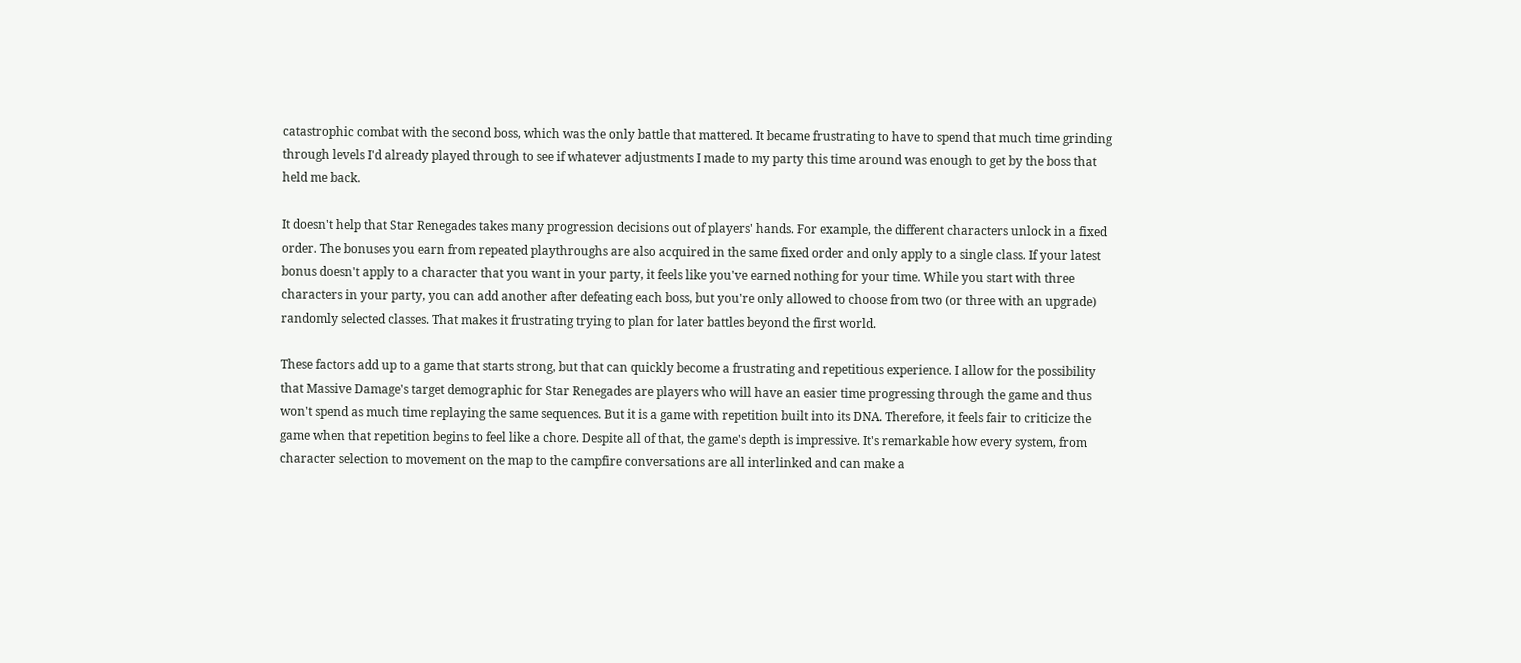catastrophic combat with the second boss, which was the only battle that mattered. It became frustrating to have to spend that much time grinding through levels I'd already played through to see if whatever adjustments I made to my party this time around was enough to get by the boss that held me back.

It doesn't help that Star Renegades takes many progression decisions out of players' hands. For example, the different characters unlock in a fixed order. The bonuses you earn from repeated playthroughs are also acquired in the same fixed order and only apply to a single class. If your latest bonus doesn't apply to a character that you want in your party, it feels like you've earned nothing for your time. While you start with three characters in your party, you can add another after defeating each boss, but you're only allowed to choose from two (or three with an upgrade) randomly selected classes. That makes it frustrating trying to plan for later battles beyond the first world.

These factors add up to a game that starts strong, but that can quickly become a frustrating and repetitious experience. I allow for the possibility that Massive Damage's target demographic for Star Renegades are players who will have an easier time progressing through the game and thus won't spend as much time replaying the same sequences. But it is a game with repetition built into its DNA. Therefore, it feels fair to criticize the game when that repetition begins to feel like a chore. Despite all of that, the game's depth is impressive. It's remarkable how every system, from character selection to movement on the map to the campfire conversations are all interlinked and can make a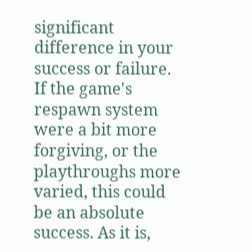significant difference in your success or failure. If the game's respawn system were a bit more forgiving, or the playthroughs more varied, this could be an absolute success. As it is,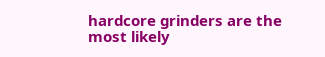hardcore grinders are the most likely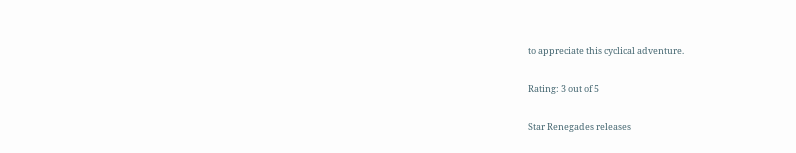to appreciate this cyclical adventure.

Rating: 3 out of 5

Star Renegades releases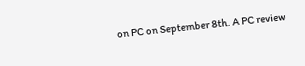on PC on September 8th. A PC review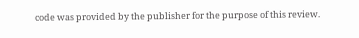code was provided by the publisher for the purpose of this review.